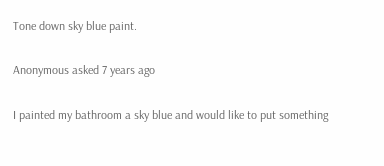Tone down sky blue paint.

Anonymous asked 7 years ago

I painted my bathroom a sky blue and would like to put something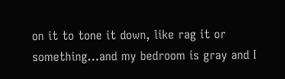on it to tone it down, like rag it or something…and my bedroom is gray and I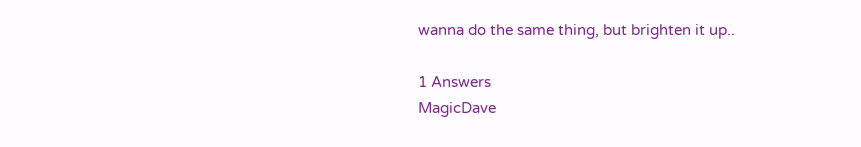wanna do the same thing, but brighten it up..

1 Answers
MagicDave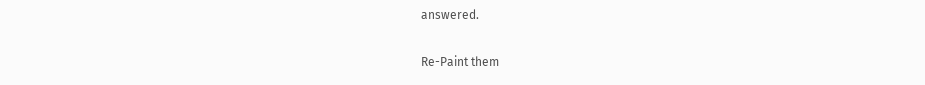answered.

Re-Paint them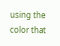using the color that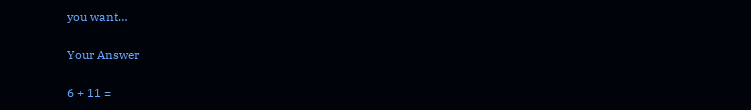you want…

Your Answer

6 + 11 =